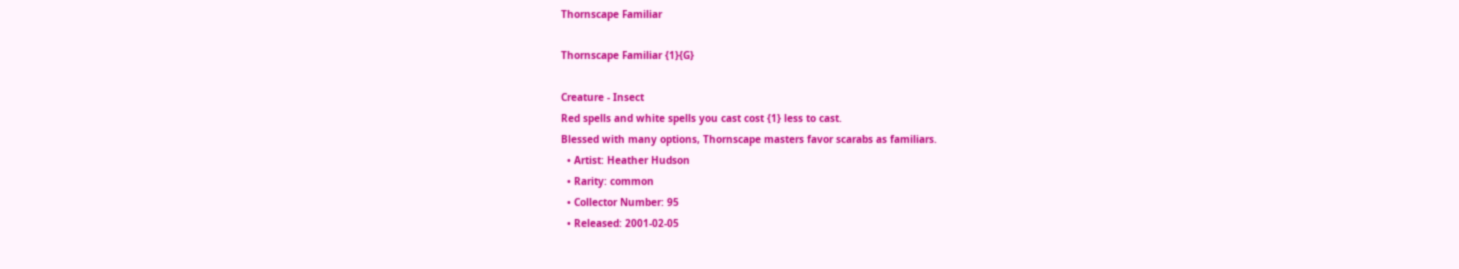Thornscape Familiar

Thornscape Familiar {1}{G}

Creature - Insect
Red spells and white spells you cast cost {1} less to cast.
Blessed with many options, Thornscape masters favor scarabs as familiars.
  • Artist: Heather Hudson
  • Rarity: common
  • Collector Number: 95
  • Released: 2001-02-05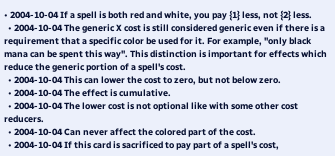• 2004-10-04 If a spell is both red and white, you pay {1} less, not {2} less.
  • 2004-10-04 The generic X cost is still considered generic even if there is a requirement that a specific color be used for it. For example, "only black mana can be spent this way". This distinction is important for effects which reduce the generic portion of a spell's cost.
  • 2004-10-04 This can lower the cost to zero, but not below zero.
  • 2004-10-04 The effect is cumulative.
  • 2004-10-04 The lower cost is not optional like with some other cost reducers.
  • 2004-10-04 Can never affect the colored part of the cost.
  • 2004-10-04 If this card is sacrificed to pay part of a spell's cost,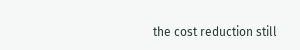the cost reduction still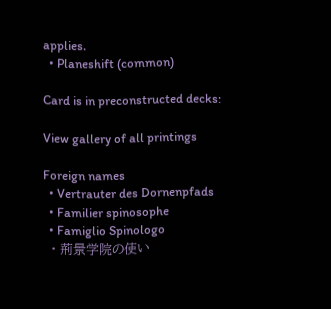applies.
  • Planeshift (common)

Card is in preconstructed decks:

View gallery of all printings

Foreign names
  • Vertrauter des Dornenpfads
  • Familier spinosophe
  • Famiglio Spinologo
  • 荊景学院の使い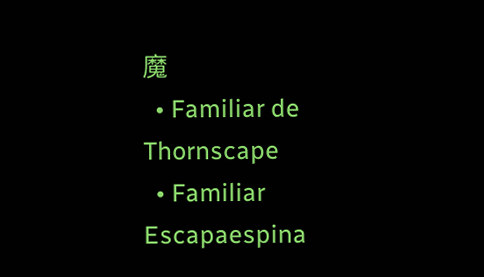魔
  • Familiar de Thornscape
  • Familiar Escapaespina